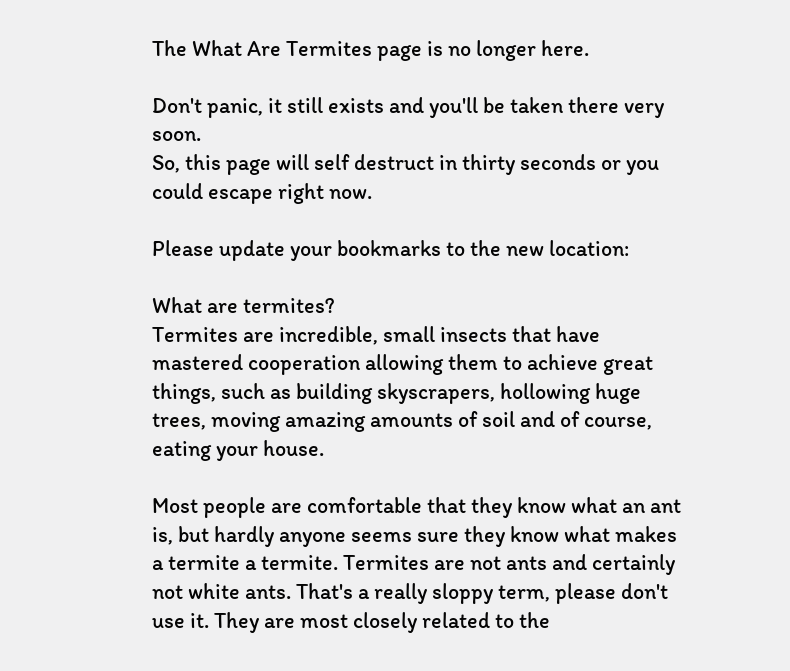The What Are Termites page is no longer here.

Don't panic, it still exists and you'll be taken there very soon.
So, this page will self destruct in thirty seconds or you could escape right now.

Please update your bookmarks to the new location:

What are termites?
Termites are incredible, small insects that have mastered cooperation allowing them to achieve great things, such as building skyscrapers, hollowing huge trees, moving amazing amounts of soil and of course, eating your house.

Most people are comfortable that they know what an ant is, but hardly anyone seems sure they know what makes a termite a termite. Termites are not ants and certainly not white ants. That's a really sloppy term, please don't use it. They are most closely related to the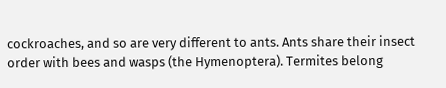cockroaches, and so are very different to ants. Ants share their insect order with bees and wasps (the Hymenoptera). Termites belong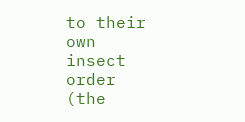to their own insect order (the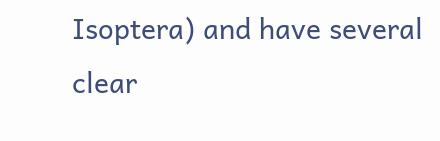Isoptera) and have several clear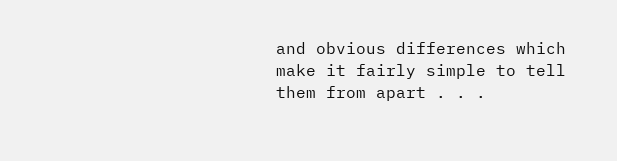and obvious differences which make it fairly simple to tell them from apart . . .